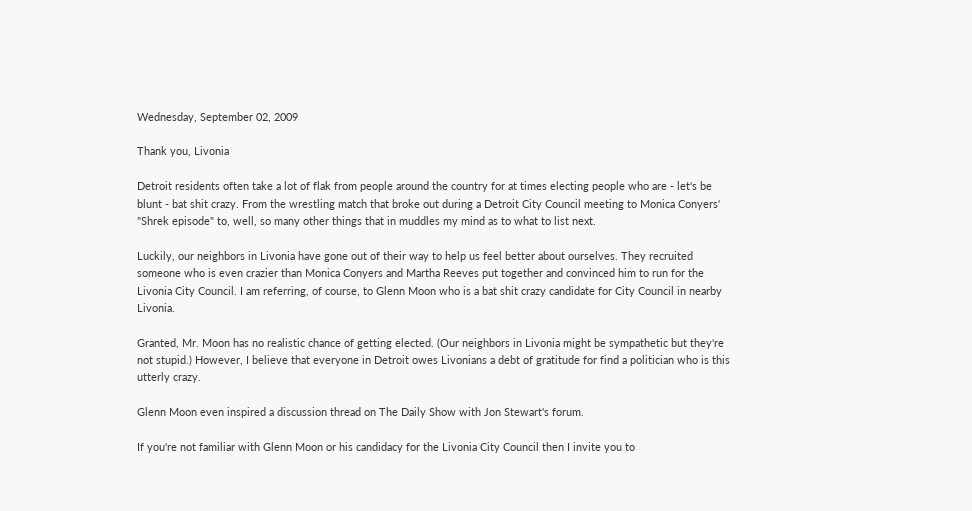Wednesday, September 02, 2009

Thank you, Livonia

Detroit residents often take a lot of flak from people around the country for at times electing people who are - let's be blunt - bat shit crazy. From the wrestling match that broke out during a Detroit City Council meeting to Monica Conyers' "Shrek episode" to, well, so many other things that in muddles my mind as to what to list next.

Luckily, our neighbors in Livonia have gone out of their way to help us feel better about ourselves. They recruited someone who is even crazier than Monica Conyers and Martha Reeves put together and convinced him to run for the Livonia City Council. I am referring, of course, to Glenn Moon who is a bat shit crazy candidate for City Council in nearby Livonia.

Granted, Mr. Moon has no realistic chance of getting elected. (Our neighbors in Livonia might be sympathetic but they're not stupid.) However, I believe that everyone in Detroit owes Livonians a debt of gratitude for find a politician who is this utterly crazy.

Glenn Moon even inspired a discussion thread on The Daily Show with Jon Stewart's forum.

If you're not familiar with Glenn Moon or his candidacy for the Livonia City Council then I invite you to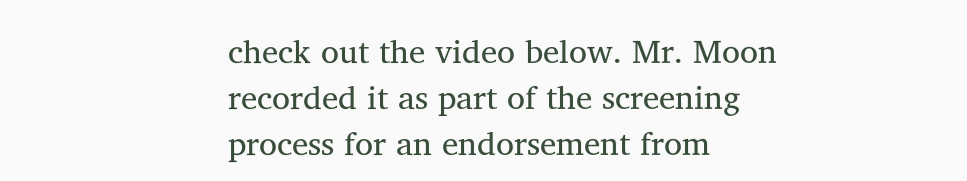check out the video below. Mr. Moon recorded it as part of the screening process for an endorsement from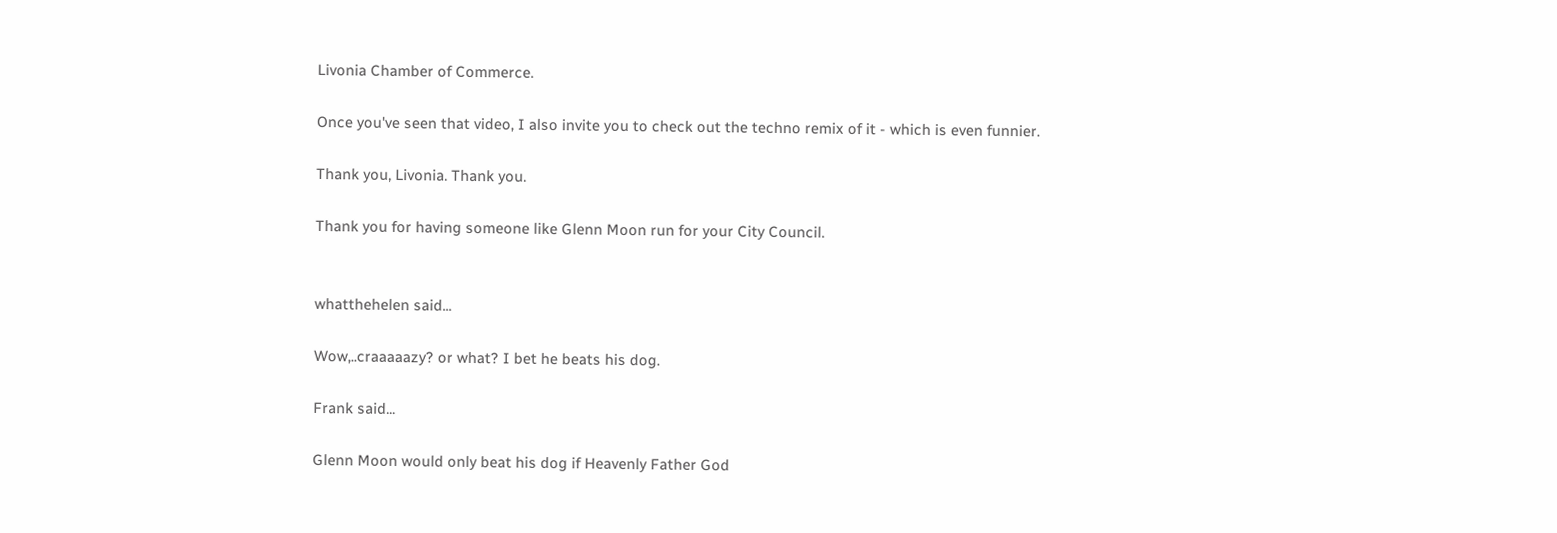Livonia Chamber of Commerce.

Once you've seen that video, I also invite you to check out the techno remix of it - which is even funnier.

Thank you, Livonia. Thank you.

Thank you for having someone like Glenn Moon run for your City Council.


whatthehelen said...

Wow,..craaaaazy? or what? I bet he beats his dog.

Frank said...

Glenn Moon would only beat his dog if Heavenly Father God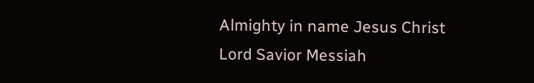Almighty in name Jesus Christ Lord Savior Messiah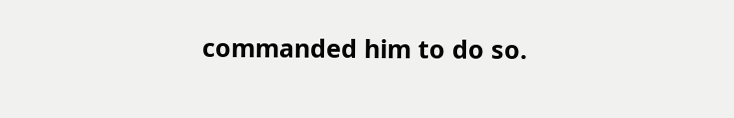commanded him to do so.